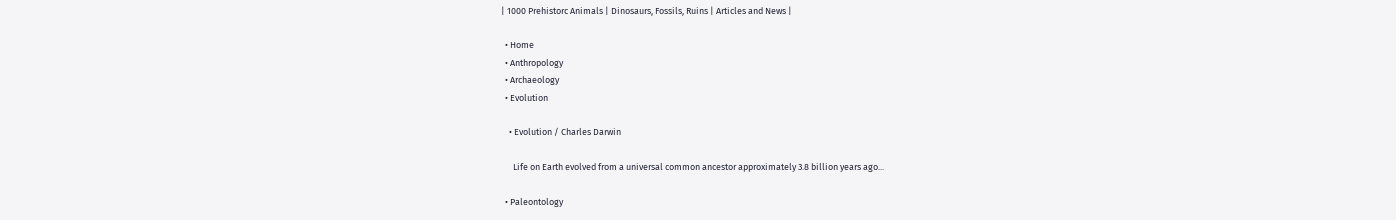| 1000 Prehistorc Animals | Dinosaurs, Fossils, Ruins | Articles and News |

  • Home
  • Anthropology
  • Archaeology
  • Evolution

    • Evolution / Charles Darwin

      Life on Earth evolved from a universal common ancestor approximately 3.8 billion years ago...

  • Paleontology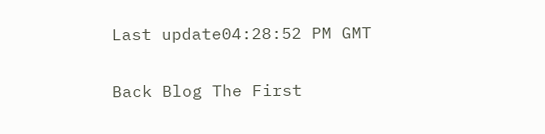Last update04:28:52 PM GMT

Back Blog The First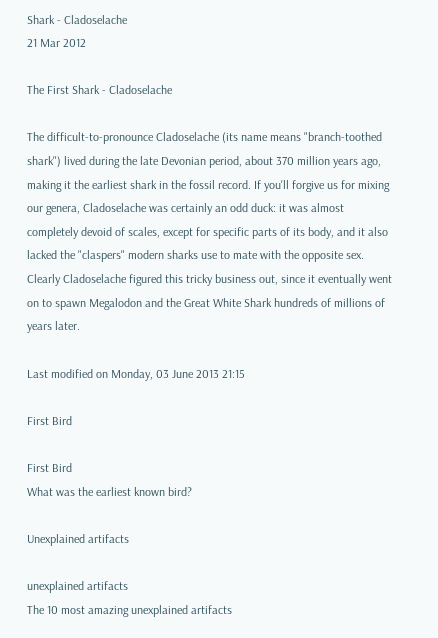Shark - Cladoselache
21 Mar 2012

The First Shark - Cladoselache

The difficult-to-pronounce Cladoselache (its name means "branch-toothed shark") lived during the late Devonian period, about 370 million years ago, making it the earliest shark in the fossil record. If you'll forgive us for mixing our genera, Cladoselache was certainly an odd duck: it was almost completely devoid of scales, except for specific parts of its body, and it also lacked the "claspers" modern sharks use to mate with the opposite sex. Clearly Cladoselache figured this tricky business out, since it eventually went on to spawn Megalodon and the Great White Shark hundreds of millions of years later.

Last modified on Monday, 03 June 2013 21:15

First Bird

First Bird
What was the earliest known bird?

Unexplained artifacts

unexplained artifacts
The 10 most amazing unexplained artifacts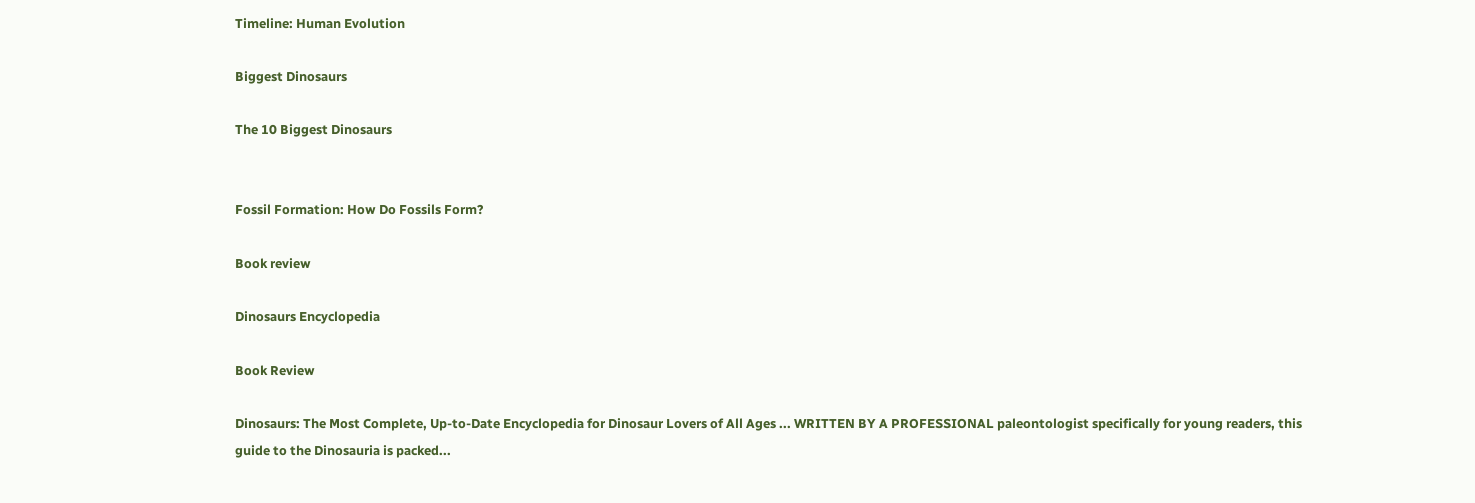Timeline: Human Evolution

Biggest Dinosaurs

The 10 Biggest Dinosaurs


Fossil Formation: How Do Fossils Form?

Book review

Dinosaurs Encyclopedia

Book Review

Dinosaurs: The Most Complete, Up-to-Date Encyclopedia for Dinosaur Lovers of All Ages ... WRITTEN BY A PROFESSIONAL paleontologist specifically for young readers, this guide to the Dinosauria is packed...